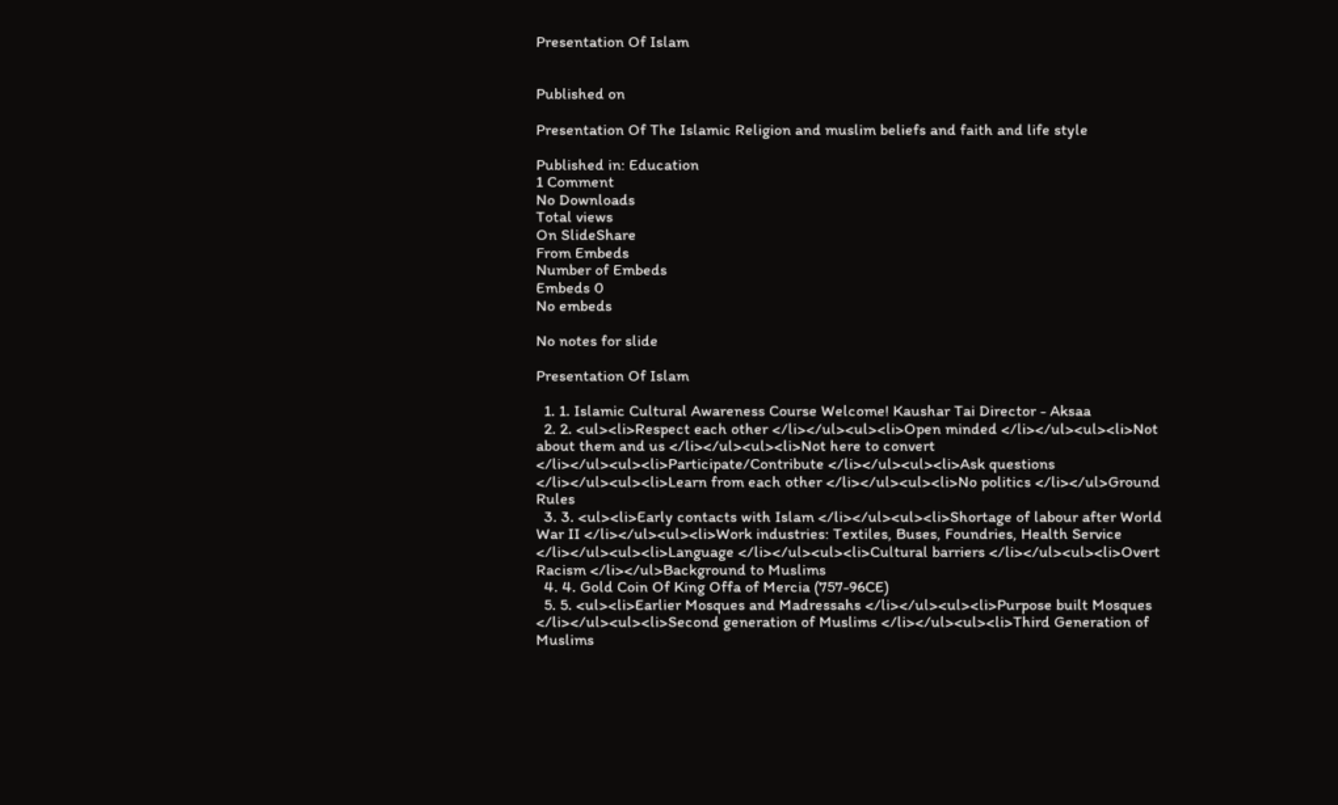Presentation Of Islam


Published on

Presentation Of The Islamic Religion and muslim beliefs and faith and life style

Published in: Education
1 Comment
No Downloads
Total views
On SlideShare
From Embeds
Number of Embeds
Embeds 0
No embeds

No notes for slide

Presentation Of Islam

  1. 1. Islamic Cultural Awareness Course Welcome! Kaushar Tai Director - Aksaa
  2. 2. <ul><li>Respect each other </li></ul><ul><li>Open minded </li></ul><ul><li>Not about them and us </li></ul><ul><li>Not here to convert </li></ul><ul><li>Participate/Contribute </li></ul><ul><li>Ask questions </li></ul><ul><li>Learn from each other </li></ul><ul><li>No politics </li></ul>Ground Rules
  3. 3. <ul><li>Early contacts with Islam </li></ul><ul><li>Shortage of labour after World War II </li></ul><ul><li>Work industries: Textiles, Buses, Foundries, Health Service </li></ul><ul><li>Language </li></ul><ul><li>Cultural barriers </li></ul><ul><li>Overt Racism </li></ul>Background to Muslims
  4. 4. Gold Coin Of King Offa of Mercia (757-96CE)
  5. 5. <ul><li>Earlier Mosques and Madressahs </li></ul><ul><li>Purpose built Mosques </li></ul><ul><li>Second generation of Muslims </li></ul><ul><li>Third Generation of Muslims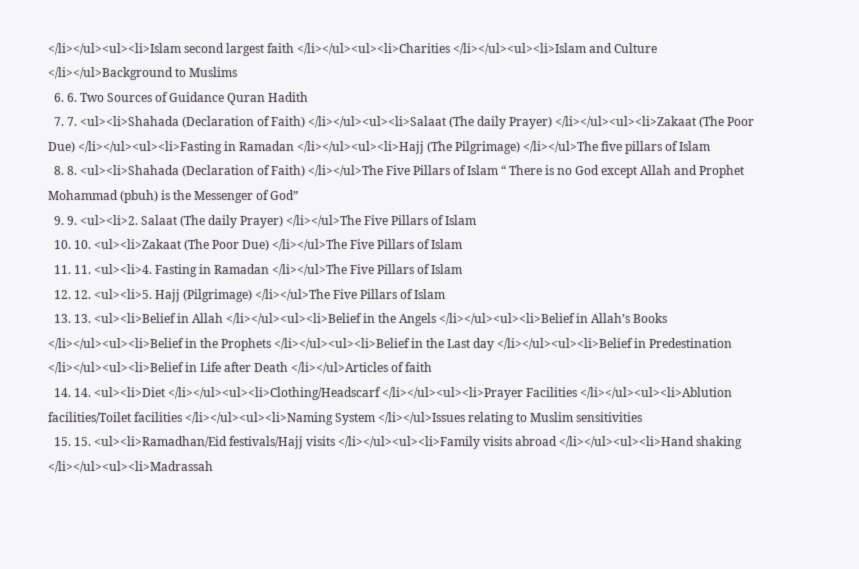</li></ul><ul><li>Islam second largest faith </li></ul><ul><li>Charities </li></ul><ul><li>Islam and Culture </li></ul>Background to Muslims
  6. 6. Two Sources of Guidance Quran Hadith
  7. 7. <ul><li>Shahada (Declaration of Faith) </li></ul><ul><li>Salaat (The daily Prayer) </li></ul><ul><li>Zakaat (The Poor Due) </li></ul><ul><li>Fasting in Ramadan </li></ul><ul><li>Hajj (The Pilgrimage) </li></ul>The five pillars of Islam
  8. 8. <ul><li>Shahada (Declaration of Faith) </li></ul>The Five Pillars of Islam “ There is no God except Allah and Prophet Mohammad (pbuh) is the Messenger of God”
  9. 9. <ul><li>2. Salaat (The daily Prayer) </li></ul>The Five Pillars of Islam
  10. 10. <ul><li>Zakaat (The Poor Due) </li></ul>The Five Pillars of Islam
  11. 11. <ul><li>4. Fasting in Ramadan </li></ul>The Five Pillars of Islam
  12. 12. <ul><li>5. Hajj (Pilgrimage) </li></ul>The Five Pillars of Islam
  13. 13. <ul><li>Belief in Allah </li></ul><ul><li>Belief in the Angels </li></ul><ul><li>Belief in Allah’s Books </li></ul><ul><li>Belief in the Prophets </li></ul><ul><li>Belief in the Last day </li></ul><ul><li>Belief in Predestination </li></ul><ul><li>Belief in Life after Death </li></ul>Articles of faith
  14. 14. <ul><li>Diet </li></ul><ul><li>Clothing/Headscarf </li></ul><ul><li>Prayer Facilities </li></ul><ul><li>Ablution facilities/Toilet facilities </li></ul><ul><li>Naming System </li></ul>Issues relating to Muslim sensitivities
  15. 15. <ul><li>Ramadhan/Eid festivals/Hajj visits </li></ul><ul><li>Family visits abroad </li></ul><ul><li>Hand shaking </li></ul><ul><li>Madrassah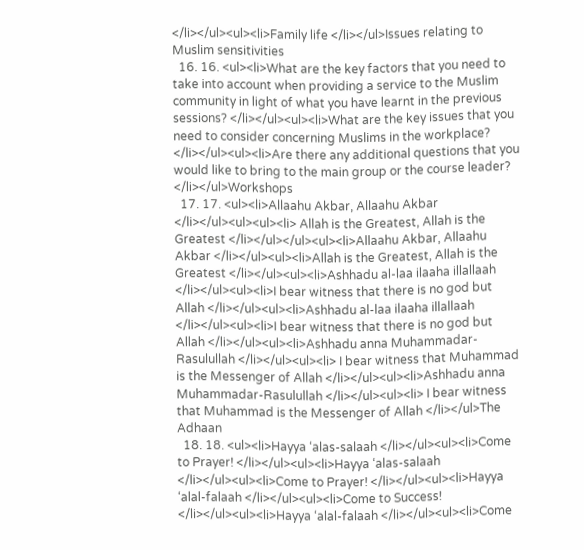</li></ul><ul><li>Family life </li></ul>Issues relating to Muslim sensitivities
  16. 16. <ul><li>What are the key factors that you need to take into account when providing a service to the Muslim community in light of what you have learnt in the previous sessions? </li></ul><ul><li>What are the key issues that you need to consider concerning Muslims in the workplace? </li></ul><ul><li>Are there any additional questions that you would like to bring to the main group or the course leader? </li></ul>Workshops
  17. 17. <ul><li>Allaahu Akbar, Allaahu Akbar </li></ul><ul><ul><li> Allah is the Greatest, Allah is the Greatest </li></ul></ul><ul><li>Allaahu Akbar, Allaahu Akbar </li></ul><ul><li>Allah is the Greatest, Allah is the Greatest </li></ul><ul><li>Ashhadu al-laa ilaaha illallaah </li></ul><ul><li>I bear witness that there is no god but Allah </li></ul><ul><li>Ashhadu al-laa ilaaha illallaah </li></ul><ul><li>I bear witness that there is no god but Allah </li></ul><ul><li>Ashhadu anna Muhammadar-Rasulullah </li></ul><ul><li> I bear witness that Muhammad is the Messenger of Allah </li></ul><ul><li>Ashhadu anna Muhammadar-Rasulullah </li></ul><ul><li> I bear witness that Muhammad is the Messenger of Allah </li></ul>The Adhaan
  18. 18. <ul><li>Hayya ‘alas-salaah </li></ul><ul><li>Come to Prayer! </li></ul><ul><li>Hayya ‘alas-salaah </li></ul><ul><li>Come to Prayer! </li></ul><ul><li>Hayya ‘alal-falaah </li></ul><ul><li>Come to Success! </li></ul><ul><li>Hayya ‘alal-falaah </li></ul><ul><li>Come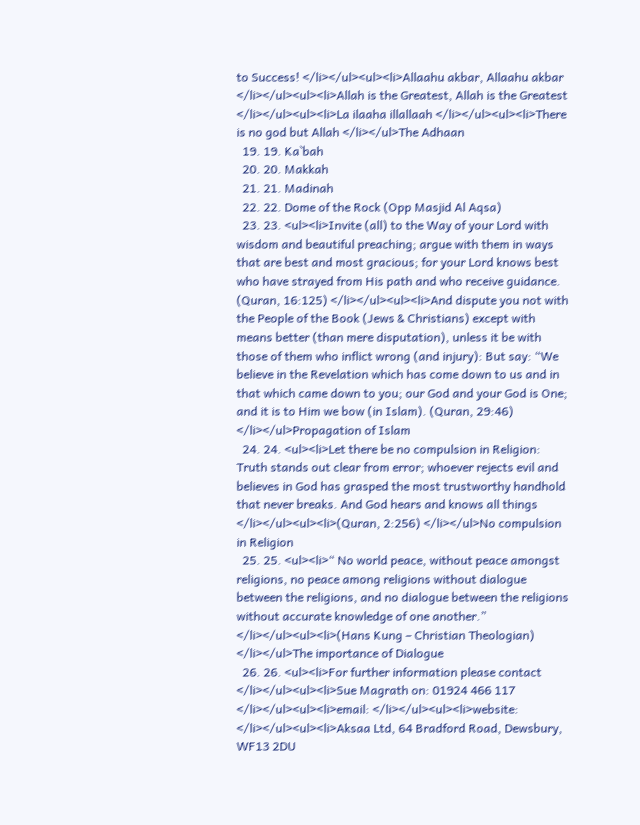to Success! </li></ul><ul><li>Allaahu akbar, Allaahu akbar </li></ul><ul><li>Allah is the Greatest, Allah is the Greatest </li></ul><ul><li>La ilaaha illallaah </li></ul><ul><li>There is no god but Allah </li></ul>The Adhaan
  19. 19. Ka`bah
  20. 20. Makkah
  21. 21. Madinah
  22. 22. Dome of the Rock (Opp Masjid Al Aqsa)
  23. 23. <ul><li>Invite (all) to the Way of your Lord with wisdom and beautiful preaching; argue with them in ways that are best and most gracious; for your Lord knows best who have strayed from His path and who receive guidance. (Quran, 16:125) </li></ul><ul><li>And dispute you not with the People of the Book (Jews & Christians) except with means better (than mere disputation), unless it be with those of them who inflict wrong (and injury): But say: “We believe in the Revelation which has come down to us and in that which came down to you; our God and your God is One; and it is to Him we bow (in Islam). (Quran, 29:46) </li></ul>Propagation of Islam
  24. 24. <ul><li>Let there be no compulsion in Religion: Truth stands out clear from error; whoever rejects evil and believes in God has grasped the most trustworthy handhold that never breaks. And God hears and knows all things </li></ul><ul><li>(Quran, 2:256) </li></ul>No compulsion in Religion
  25. 25. <ul><li>“ No world peace, without peace amongst religions, no peace among religions without dialogue between the religions, and no dialogue between the religions without accurate knowledge of one another.” </li></ul><ul><li>(Hans Kung – Christian Theologian) </li></ul>The importance of Dialogue
  26. 26. <ul><li>For further information please contact </li></ul><ul><li>Sue Magrath on: 01924 466 117 </li></ul><ul><li>email: </li></ul><ul><li>website: </li></ul><ul><li>Aksaa Ltd, 64 Bradford Road, Dewsbury, WF13 2DU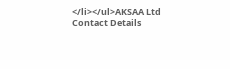</li></ul>AKSAA Ltd Contact Details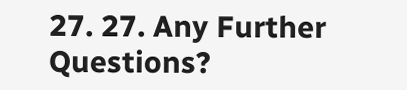27. 27. Any Further Questions?